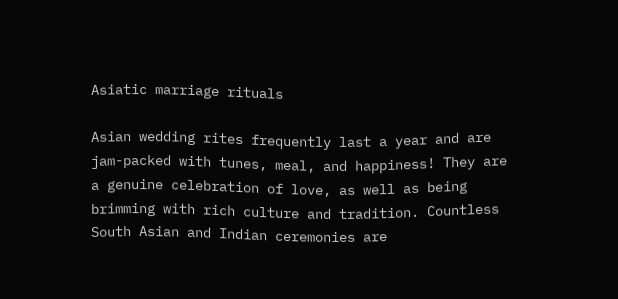Asiatic marriage rituals

Asian wedding rites frequently last a year and are jam-packed with tunes, meal, and happiness! They are a genuine celebration of love, as well as being brimming with rich culture and tradition. Countless South Asian and Indian ceremonies are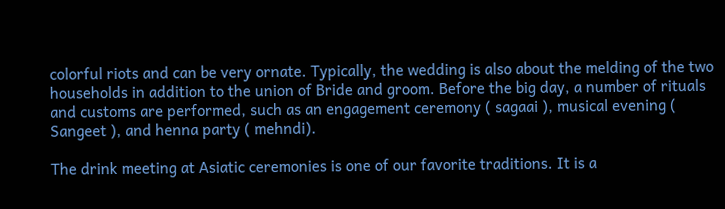colorful riots and can be very ornate. Typically, the wedding is also about the melding of the two households in addition to the union of Bride and groom. Before the big day, a number of rituals and customs are performed, such as an engagement ceremony ( sagaai ), musical evening ( Sangeet ), and henna party ( mehndi).

The drink meeting at Asiatic ceremonies is one of our favorite traditions. It is a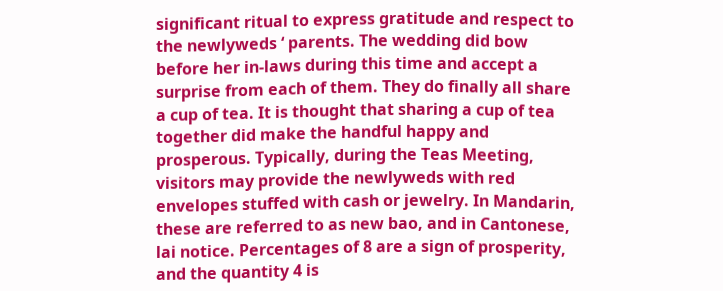significant ritual to express gratitude and respect to the newlyweds ‘ parents. The wedding did bow before her in-laws during this time and accept a surprise from each of them. They do finally all share a cup of tea. It is thought that sharing a cup of tea together did make the handful happy and prosperous. Typically, during the Teas Meeting, visitors may provide the newlyweds with red envelopes stuffed with cash or jewelry. In Mandarin, these are referred to as new bao, and in Cantonese, lai notice. Percentages of 8 are a sign of prosperity, and the quantity 4 is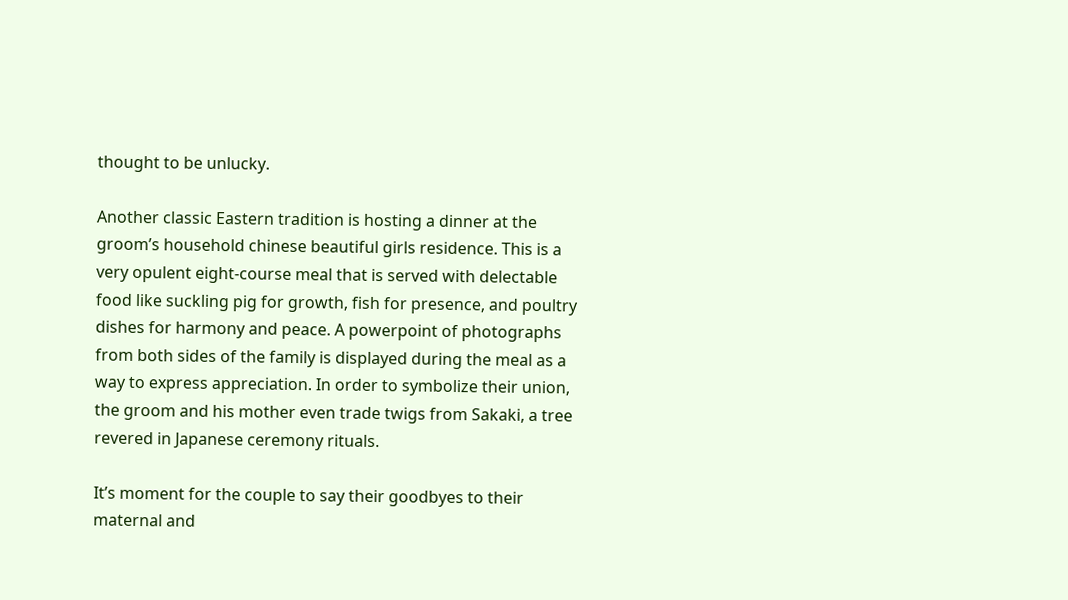thought to be unlucky.

Another classic Eastern tradition is hosting a dinner at the groom’s household chinese beautiful girls residence. This is a very opulent eight-course meal that is served with delectable food like suckling pig for growth, fish for presence, and poultry dishes for harmony and peace. A powerpoint of photographs from both sides of the family is displayed during the meal as a way to express appreciation. In order to symbolize their union, the groom and his mother even trade twigs from Sakaki, a tree revered in Japanese ceremony rituals.

It’s moment for the couple to say their goodbyes to their maternal and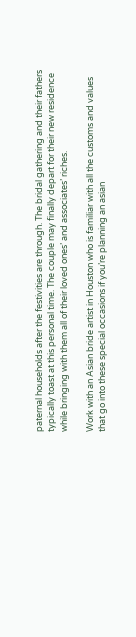paternal households after the festivities are through. The bridal gathering and their fathers typically toast at this personal time. The couple may finally depart for their new residence while bringing with them all of their loved ones’ and associates’ riches.

Work with an Asian bride artist in Houston who is familiar with all the customs and values that go into these special occasions if you’re planning an asian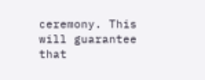ceremony. This will guarantee that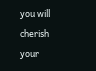you will cherish your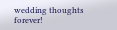wedding thoughts forever!